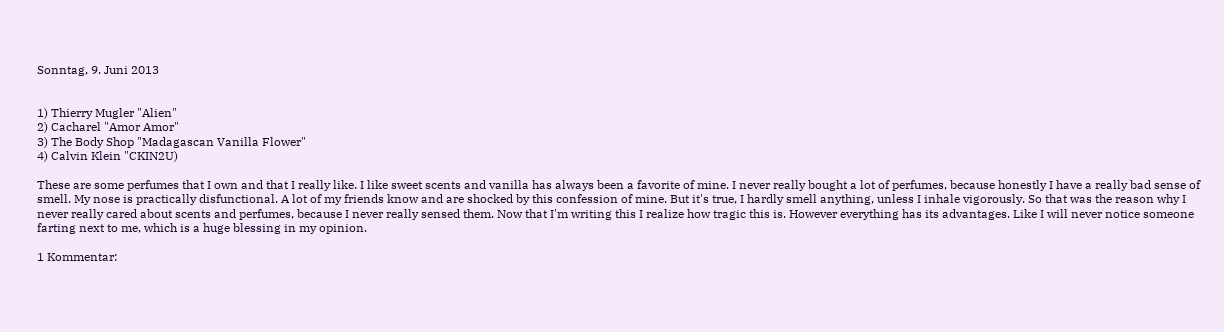Sonntag, 9. Juni 2013


1) Thierry Mugler "Alien"
2) Cacharel "Amor Amor"
3) The Body Shop "Madagascan Vanilla Flower"
4) Calvin Klein "CKIN2U)

These are some perfumes that I own and that I really like. I like sweet scents and vanilla has always been a favorite of mine. I never really bought a lot of perfumes, because honestly I have a really bad sense of smell. My nose is practically disfunctional. A lot of my friends know and are shocked by this confession of mine. But it's true, I hardly smell anything, unless I inhale vigorously. So that was the reason why I never really cared about scents and perfumes, because I never really sensed them. Now that I'm writing this I realize how tragic this is. However everything has its advantages. Like I will never notice someone farting next to me, which is a huge blessing in my opinion.

1 Kommentar: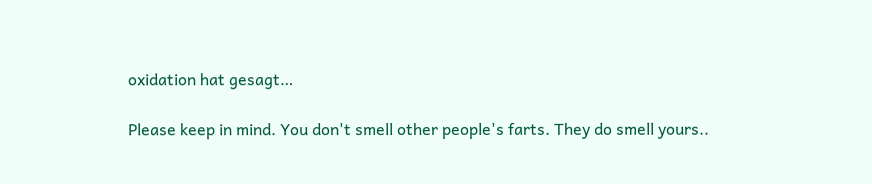oxidation hat gesagt…

Please keep in mind. You don't smell other people's farts. They do smell yours..